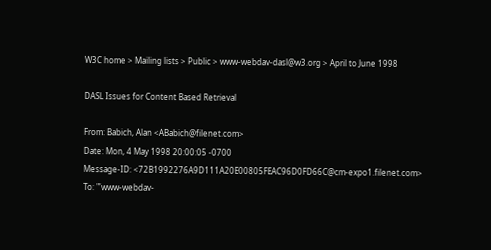W3C home > Mailing lists > Public > www-webdav-dasl@w3.org > April to June 1998

DASL Issues for Content Based Retrieval

From: Babich, Alan <ABabich@filenet.com>
Date: Mon, 4 May 1998 20:00:05 -0700
Message-ID: <72B1992276A9D111A20E00805FEAC96D0FD66C@cm-expo1.filenet.com>
To: "'www-webdav-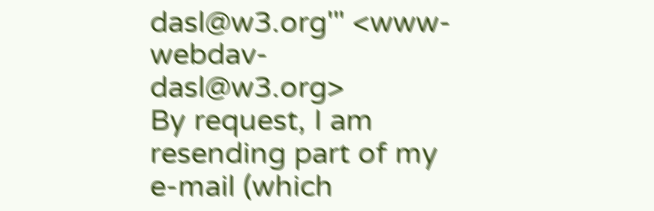dasl@w3.org'" <www-webdav-dasl@w3.org>
By request, I am resending part of my e-mail (which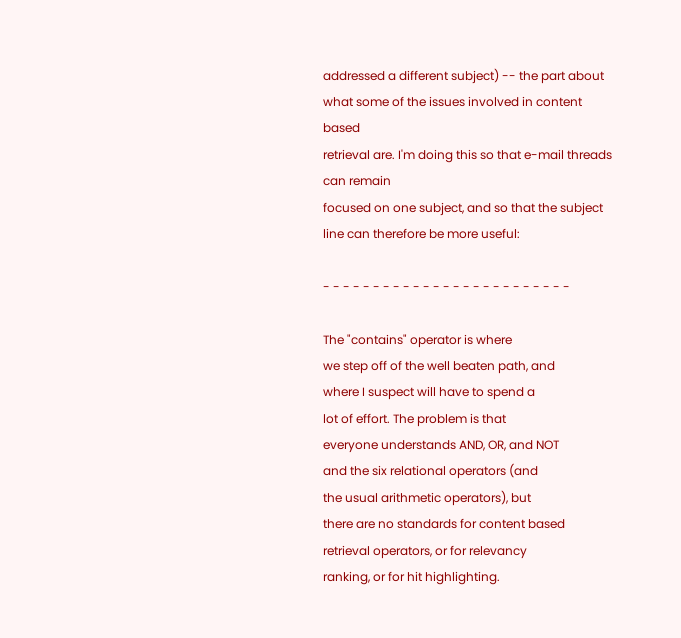addressed a different subject) -- the part about
what some of the issues involved in content based
retrieval are. I'm doing this so that e-mail threads can remain
focused on one subject, and so that the subject
line can therefore be more useful:

- - - - - - - - - - - - - - - - - - - - - - - - -

The "contains" operator is where
we step off of the well beaten path, and
where I suspect will have to spend a
lot of effort. The problem is that
everyone understands AND, OR, and NOT
and the six relational operators (and
the usual arithmetic operators), but
there are no standards for content based
retrieval operators, or for relevancy
ranking, or for hit highlighting.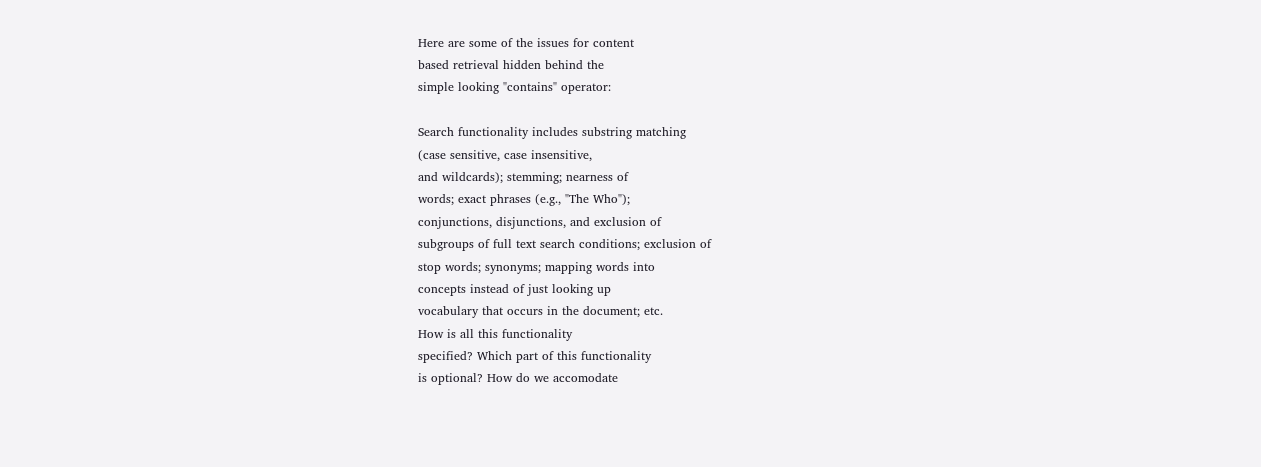Here are some of the issues for content
based retrieval hidden behind the
simple looking "contains" operator:

Search functionality includes substring matching
(case sensitive, case insensitive,
and wildcards); stemming; nearness of
words; exact phrases (e.g., "The Who");
conjunctions, disjunctions, and exclusion of
subgroups of full text search conditions; exclusion of
stop words; synonyms; mapping words into
concepts instead of just looking up
vocabulary that occurs in the document; etc.
How is all this functionality
specified? Which part of this functionality
is optional? How do we accomodate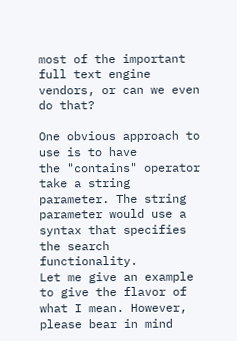most of the important full text engine
vendors, or can we even do that?

One obvious approach to use is to have
the "contains" operator take a string
parameter. The string parameter would use a
syntax that specifies the search functionality.
Let me give an example to give the flavor of
what I mean. However, please bear in mind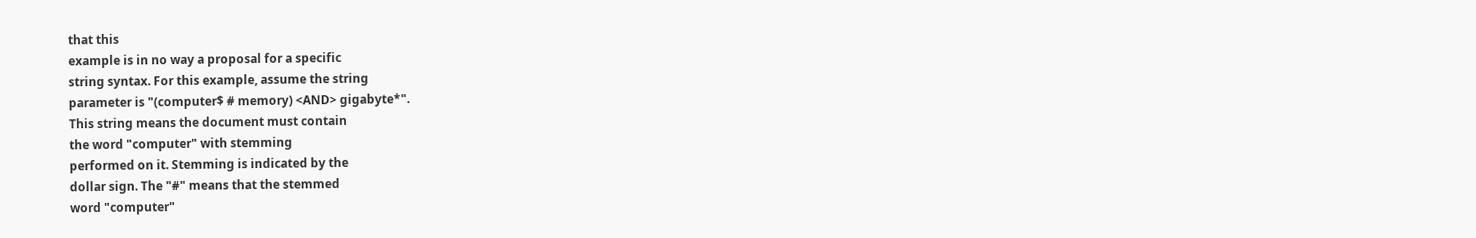that this
example is in no way a proposal for a specific
string syntax. For this example, assume the string
parameter is "(computer$ # memory) <AND> gigabyte*".
This string means the document must contain
the word "computer" with stemming
performed on it. Stemming is indicated by the
dollar sign. The "#" means that the stemmed
word "computer"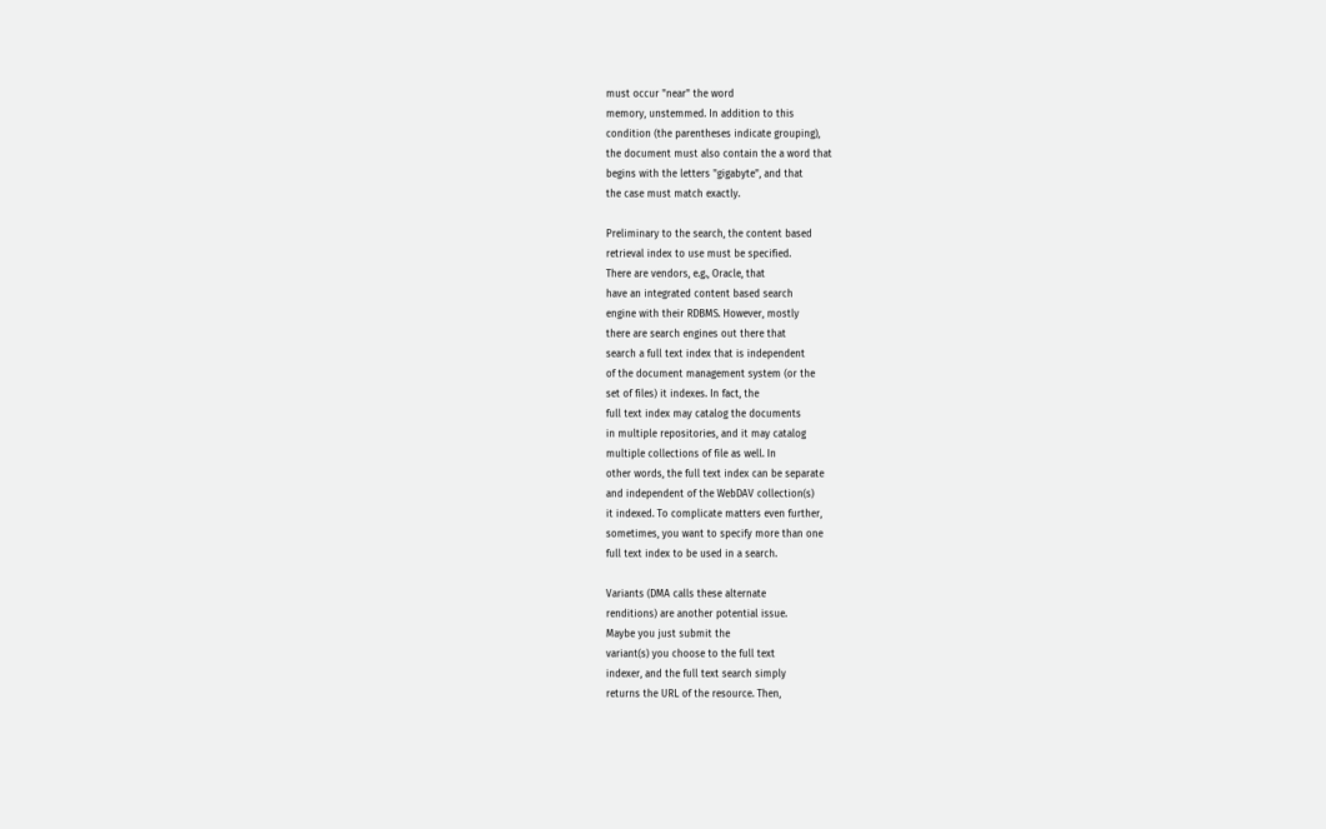must occur "near" the word
memory, unstemmed. In addition to this
condition (the parentheses indicate grouping),
the document must also contain the a word that
begins with the letters "gigabyte", and that
the case must match exactly.

Preliminary to the search, the content based
retrieval index to use must be specified.
There are vendors, e.g., Oracle, that
have an integrated content based search
engine with their RDBMS. However, mostly
there are search engines out there that
search a full text index that is independent
of the document management system (or the
set of files) it indexes. In fact, the
full text index may catalog the documents
in multiple repositories, and it may catalog
multiple collections of file as well. In
other words, the full text index can be separate
and independent of the WebDAV collection(s)
it indexed. To complicate matters even further,
sometimes, you want to specify more than one
full text index to be used in a search.

Variants (DMA calls these alternate
renditions) are another potential issue.
Maybe you just submit the
variant(s) you choose to the full text
indexer, and the full text search simply
returns the URL of the resource. Then,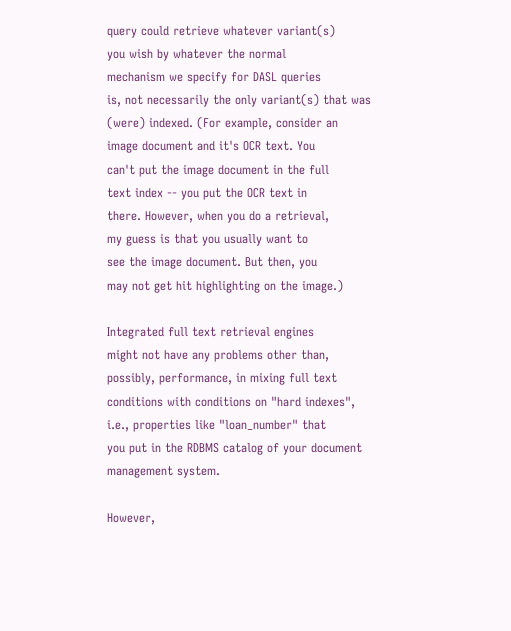query could retrieve whatever variant(s)
you wish by whatever the normal
mechanism we specify for DASL queries
is, not necessarily the only variant(s) that was
(were) indexed. (For example, consider an
image document and it's OCR text. You
can't put the image document in the full
text index -- you put the OCR text in
there. However, when you do a retrieval,
my guess is that you usually want to
see the image document. But then, you
may not get hit highlighting on the image.)

Integrated full text retrieval engines
might not have any problems other than,
possibly, performance, in mixing full text
conditions with conditions on "hard indexes",
i.e., properties like "loan_number" that
you put in the RDBMS catalog of your document
management system.

However,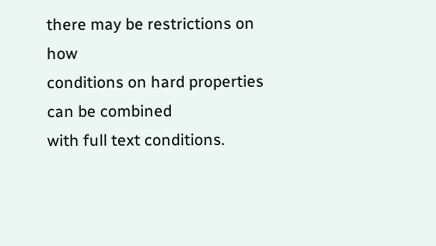there may be restrictions on how
conditions on hard properties can be combined
with full text conditions.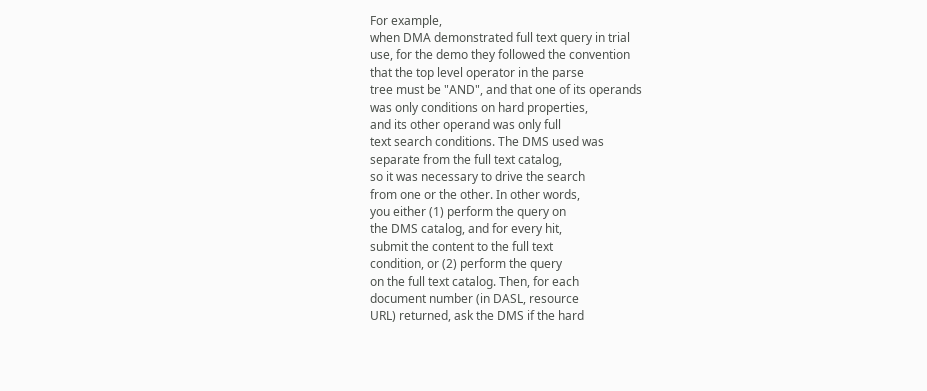For example,
when DMA demonstrated full text query in trial
use, for the demo they followed the convention
that the top level operator in the parse
tree must be "AND", and that one of its operands
was only conditions on hard properties,
and its other operand was only full
text search conditions. The DMS used was
separate from the full text catalog,
so it was necessary to drive the search
from one or the other. In other words,
you either (1) perform the query on
the DMS catalog, and for every hit,
submit the content to the full text
condition, or (2) perform the query
on the full text catalog. Then, for each
document number (in DASL, resource
URL) returned, ask the DMS if the hard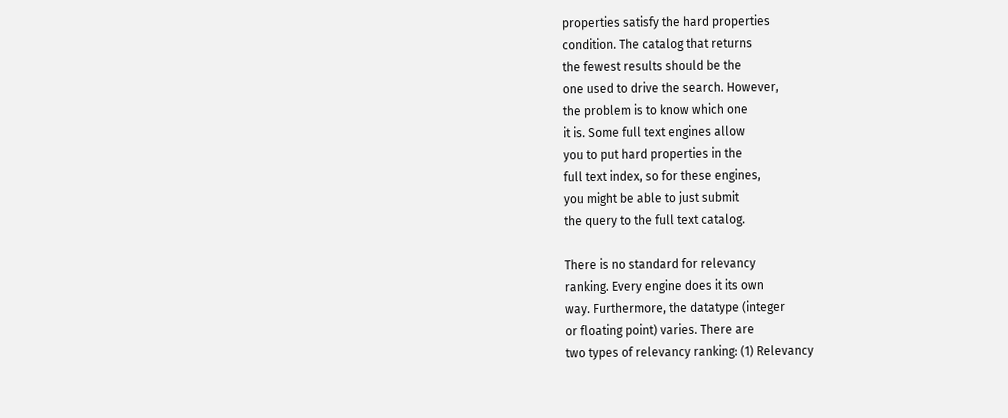properties satisfy the hard properties
condition. The catalog that returns
the fewest results should be the
one used to drive the search. However,
the problem is to know which one
it is. Some full text engines allow
you to put hard properties in the
full text index, so for these engines,
you might be able to just submit
the query to the full text catalog.

There is no standard for relevancy
ranking. Every engine does it its own
way. Furthermore, the datatype (integer
or floating point) varies. There are
two types of relevancy ranking: (1) Relevancy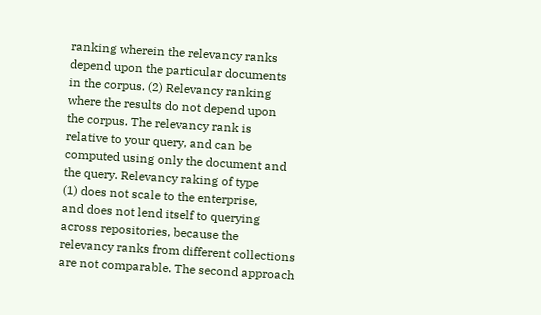ranking wherein the relevancy ranks
depend upon the particular documents
in the corpus. (2) Relevancy ranking
where the results do not depend upon
the corpus. The relevancy rank is
relative to your query, and can be
computed using only the document and
the query. Relevancy raking of type
(1) does not scale to the enterprise,
and does not lend itself to querying
across repositories, because the
relevancy ranks from different collections
are not comparable. The second approach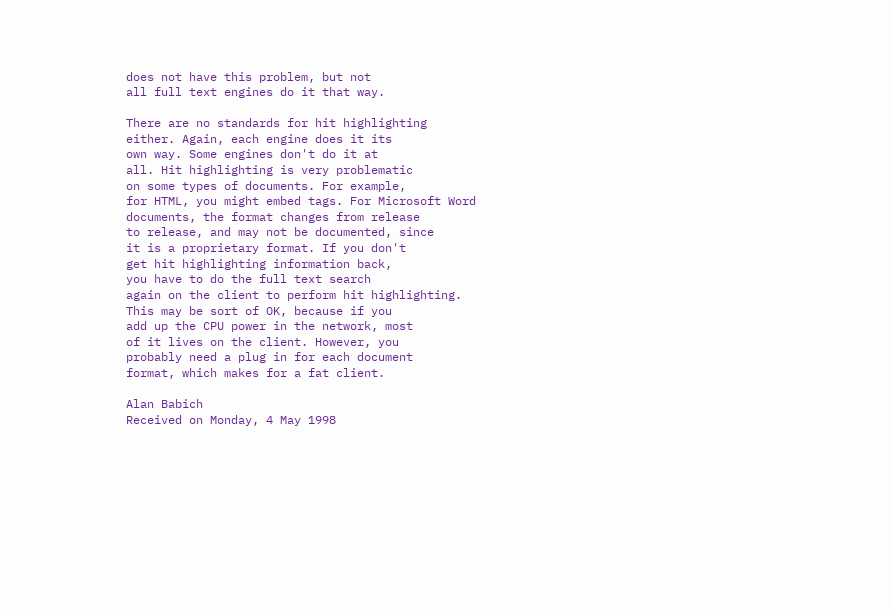does not have this problem, but not
all full text engines do it that way.

There are no standards for hit highlighting
either. Again, each engine does it its
own way. Some engines don't do it at
all. Hit highlighting is very problematic
on some types of documents. For example,
for HTML, you might embed tags. For Microsoft Word
documents, the format changes from release
to release, and may not be documented, since
it is a proprietary format. If you don't
get hit highlighting information back,
you have to do the full text search
again on the client to perform hit highlighting.
This may be sort of OK, because if you
add up the CPU power in the network, most
of it lives on the client. However, you
probably need a plug in for each document
format, which makes for a fat client.

Alan Babich
Received on Monday, 4 May 1998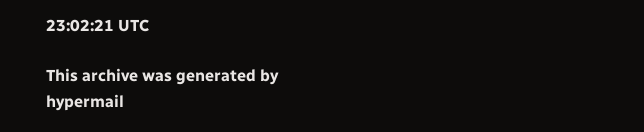23:02:21 UTC

This archive was generated by hypermail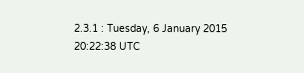2.3.1 : Tuesday, 6 January 2015 20:22:38 UTC